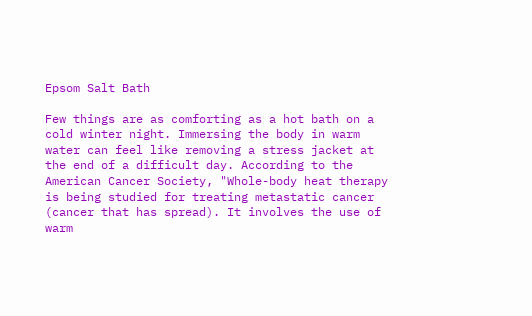Epsom Salt Bath

Few things are as comforting as a hot bath on a cold winter night. Immersing the body in warm water can feel like removing a stress jacket at the end of a difficult day. According to the American Cancer Society, "Whole-body heat therapy is being studied for treating metastatic cancer (cancer that has spread). It involves the use of warm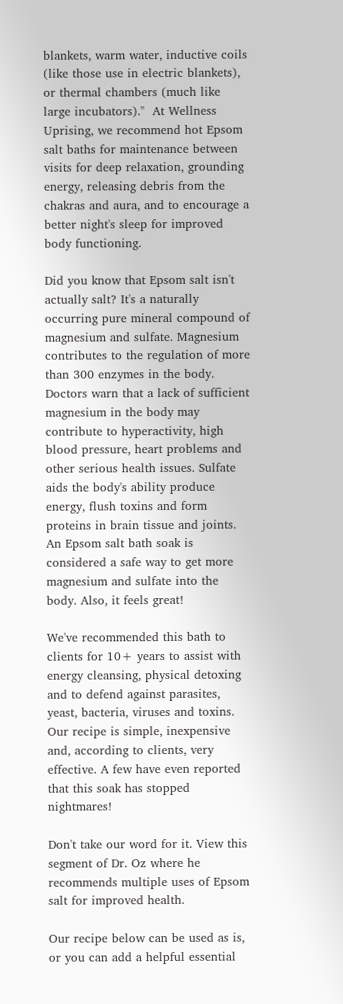blankets, warm water, inductive coils (like those use in electric blankets), or thermal chambers (much like large incubators)."  At Wellness Uprising, we recommend hot Epsom salt baths for maintenance between visits for deep relaxation, grounding energy, releasing debris from the chakras and aura, and to encourage a better night's sleep for improved body functioning.

Did you know that Epsom salt isn't actually salt? It's a naturally occurring pure mineral compound of magnesium and sulfate. Magnesium contributes to the regulation of more than 300 enzymes in the body. Doctors warn that a lack of sufficient magnesium in the body may contribute to hyperactivity, high blood pressure, heart problems and other serious health issues. Sulfate aids the body's ability produce energy, flush toxins and form proteins in brain tissue and joints. An Epsom salt bath soak is considered a safe way to get more magnesium and sulfate into the body. Also, it feels great!

We've recommended this bath to clients for 10+ years to assist with energy cleansing, physical detoxing and to defend against parasites, yeast, bacteria, viruses and toxins. Our recipe is simple, inexpensive and, according to clients, very effective. A few have even reported that this soak has stopped nightmares!

Don't take our word for it. View this segment of Dr. Oz where he recommends multiple uses of Epsom salt for improved health.

Our recipe below can be used as is, or you can add a helpful essential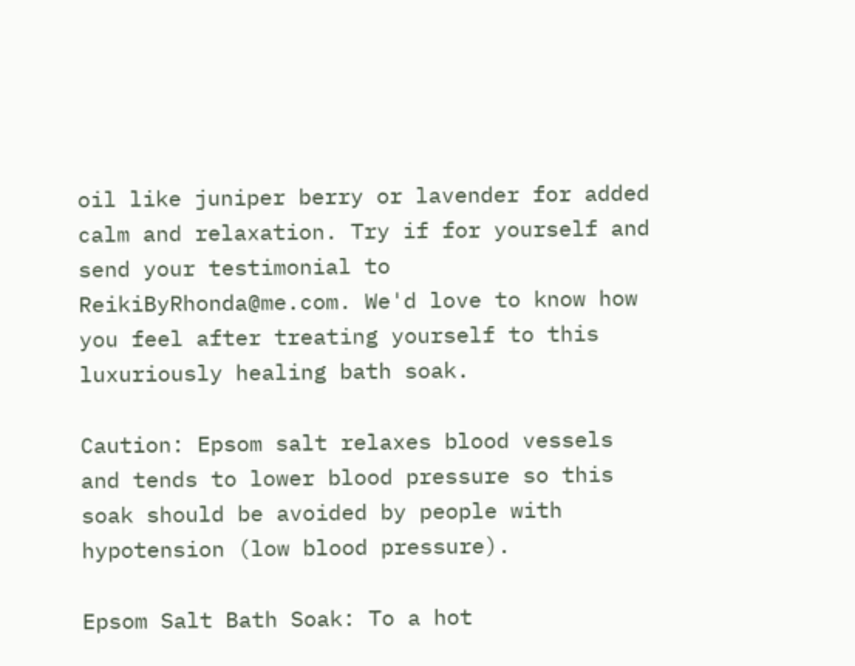oil like juniper berry or lavender for added calm and relaxation. Try if for yourself and send your testimonial to ReikiByRhonda@me.com. We'd love to know how you feel after treating yourself to this luxuriously healing bath soak.

Caution: Epsom salt relaxes blood vessels and tends to lower blood pressure so this soak should be avoided by people with hypotension (low blood pressure).

Epsom Salt Bath Soak: To a hot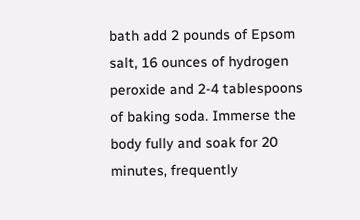bath add 2 pounds of Epsom salt, 16 ounces of hydrogen peroxide and 2-4 tablespoons of baking soda. Immerse the body fully and soak for 20 minutes, frequently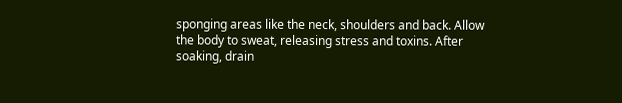sponging areas like the neck, shoulders and back. Allow the body to sweat, releasing stress and toxins. After soaking, drain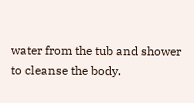water from the tub and shower to cleanse the body.